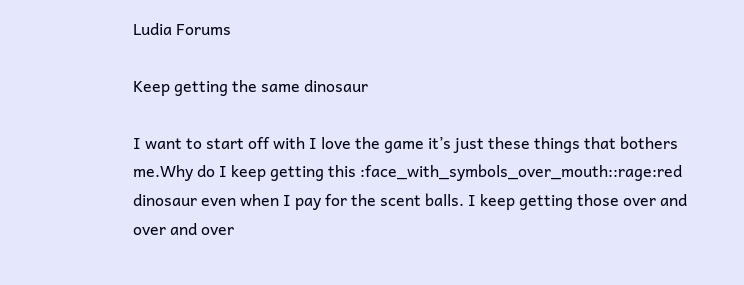Ludia Forums

Keep getting the same dinosaur

I want to start off with I love the game it’s just these things that bothers me.Why do I keep getting this :face_with_symbols_over_mouth::rage:red dinosaur even when I pay for the scent balls. I keep getting those over and over and over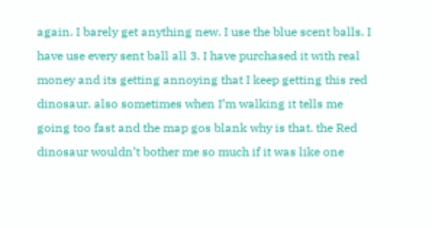again. I barely get anything new. I use the blue scent balls. I have use every sent ball all 3. I have purchased it with real money and its getting annoying that I keep getting this red dinosaur. also sometimes when I’m walking it tells me going too fast and the map gos blank why is that. the Red dinosaur wouldn’t bother me so much if it was like one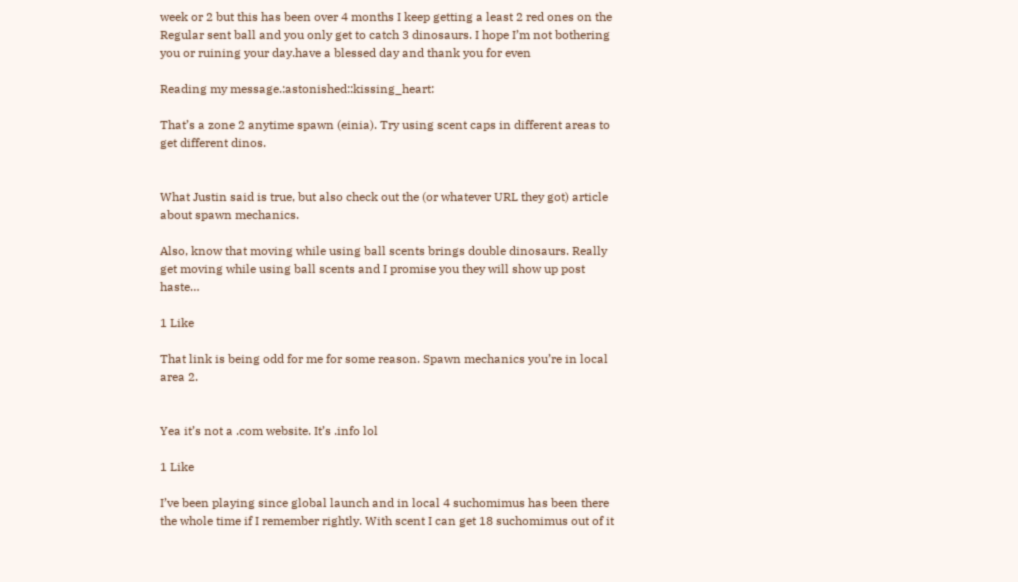week or 2 but this has been over 4 months I keep getting a least 2 red ones on the Regular sent ball and you only get to catch 3 dinosaurs. I hope I’m not bothering you or ruining your day.have a blessed day and thank you for even

Reading my message.:astonished::kissing_heart:

That’s a zone 2 anytime spawn (einia). Try using scent caps in different areas to get different dinos.


What Justin said is true, but also check out the (or whatever URL they got) article about spawn mechanics.

Also, know that moving while using ball scents brings double dinosaurs. Really get moving while using ball scents and I promise you they will show up post haste…

1 Like

That link is being odd for me for some reason. Spawn mechanics you’re in local area 2.


Yea it’s not a .com website. It’s .info lol

1 Like

I’ve been playing since global launch and in local 4 suchomimus has been there the whole time if I remember rightly. With scent I can get 18 suchomimus out of it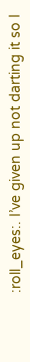:roll_eyes:. I’ve given up not darting it so I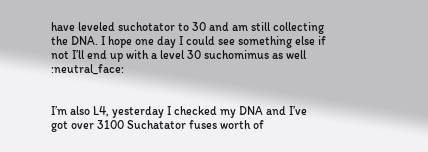have leveled suchotator to 30 and am still collecting the DNA. I hope one day I could see something else if not I’ll end up with a level 30 suchomimus as well :neutral_face:


I’m also L4, yesterday I checked my DNA and I’ve got over 3100 Suchatator fuses worth of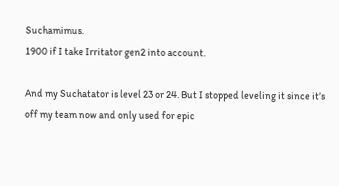Suchamimus.
1900 if I take Irritator gen2 into account.

And my Suchatator is level 23 or 24. But I stopped leveling it since it’s off my team now and only used for epic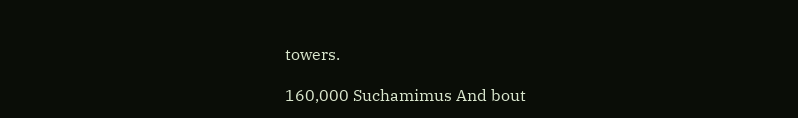towers.

160,000 Suchamimus And bout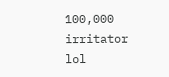100,000 irritator lol